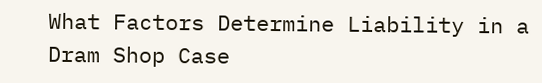What Factors Determine Liability in a Dram Shop Case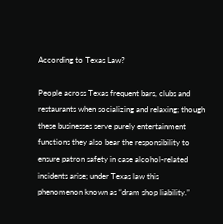According to Texas Law?

People across Texas frequent bars, clubs and restaurants when socializing and relaxing; though these businesses serve purely entertainment functions they also bear the responsibility to ensure patron safety in case alcohol-related incidents arise; under Texas law this phenomenon known as “dram shop liability.”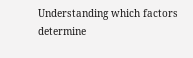Understanding which factors determine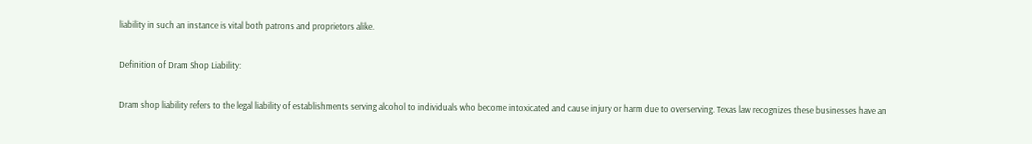liability in such an instance is vital both patrons and proprietors alike.

Definition of Dram Shop Liability:

Dram shop liability refers to the legal liability of establishments serving alcohol to individuals who become intoxicated and cause injury or harm due to overserving. Texas law recognizes these businesses have an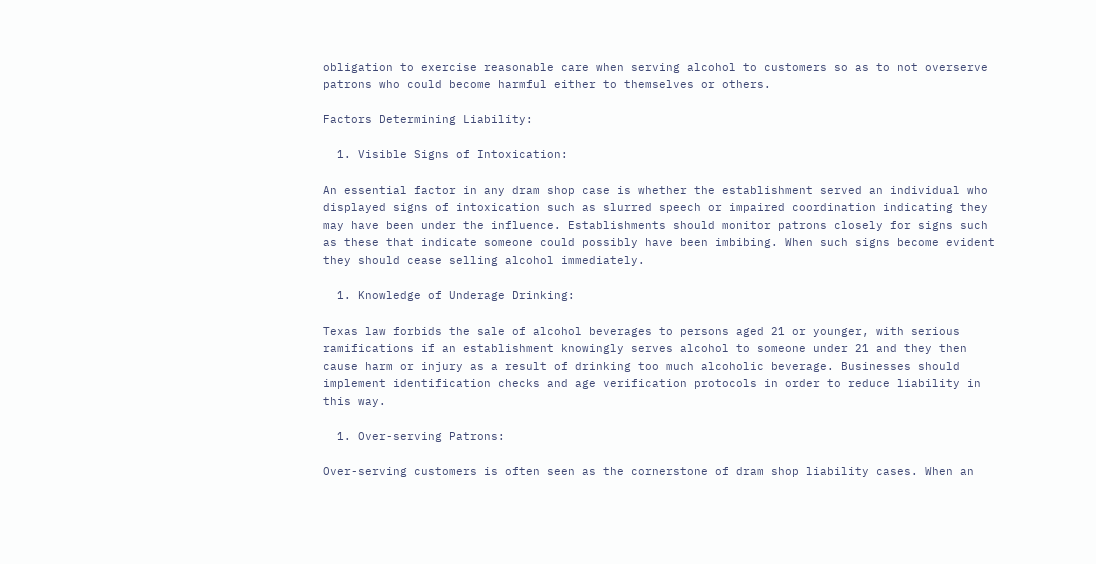obligation to exercise reasonable care when serving alcohol to customers so as to not overserve patrons who could become harmful either to themselves or others.

Factors Determining Liability:

  1. Visible Signs of Intoxication:

An essential factor in any dram shop case is whether the establishment served an individual who displayed signs of intoxication such as slurred speech or impaired coordination indicating they may have been under the influence. Establishments should monitor patrons closely for signs such as these that indicate someone could possibly have been imbibing. When such signs become evident they should cease selling alcohol immediately.

  1. Knowledge of Underage Drinking:

Texas law forbids the sale of alcohol beverages to persons aged 21 or younger, with serious ramifications if an establishment knowingly serves alcohol to someone under 21 and they then cause harm or injury as a result of drinking too much alcoholic beverage. Businesses should implement identification checks and age verification protocols in order to reduce liability in this way.

  1. Over-serving Patrons:

Over-serving customers is often seen as the cornerstone of dram shop liability cases. When an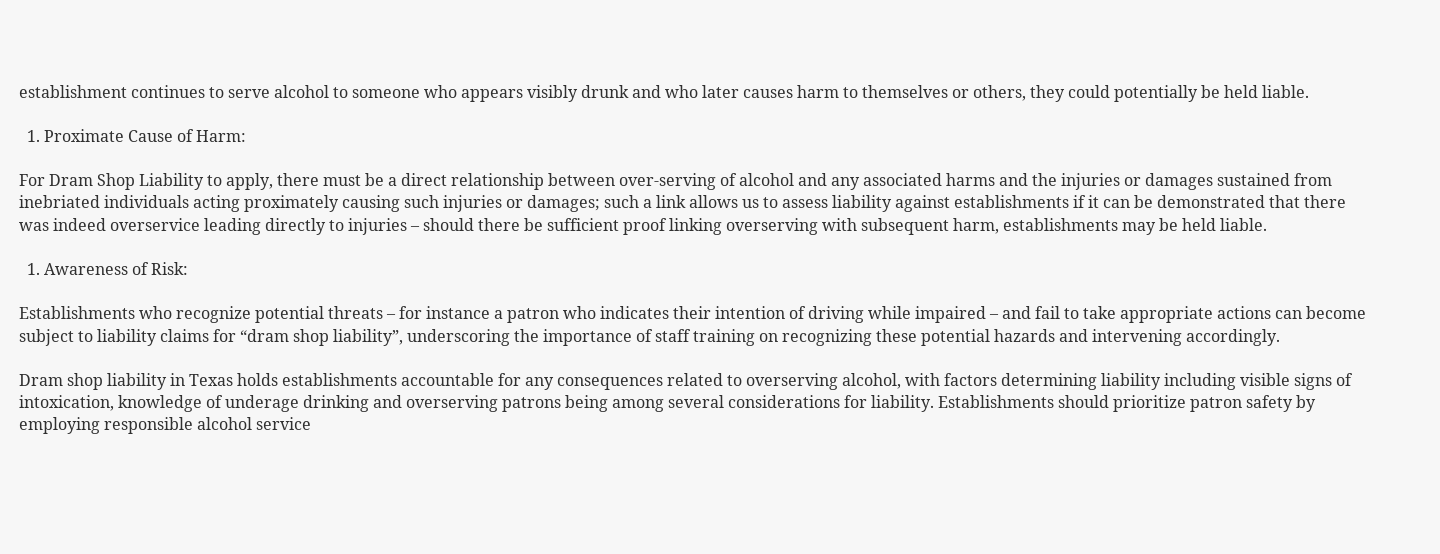establishment continues to serve alcohol to someone who appears visibly drunk and who later causes harm to themselves or others, they could potentially be held liable.

  1. Proximate Cause of Harm:

For Dram Shop Liability to apply, there must be a direct relationship between over-serving of alcohol and any associated harms and the injuries or damages sustained from inebriated individuals acting proximately causing such injuries or damages; such a link allows us to assess liability against establishments if it can be demonstrated that there was indeed overservice leading directly to injuries – should there be sufficient proof linking overserving with subsequent harm, establishments may be held liable.

  1. Awareness of Risk:

Establishments who recognize potential threats – for instance a patron who indicates their intention of driving while impaired – and fail to take appropriate actions can become subject to liability claims for “dram shop liability”, underscoring the importance of staff training on recognizing these potential hazards and intervening accordingly.

Dram shop liability in Texas holds establishments accountable for any consequences related to overserving alcohol, with factors determining liability including visible signs of intoxication, knowledge of underage drinking and overserving patrons being among several considerations for liability. Establishments should prioritize patron safety by employing responsible alcohol service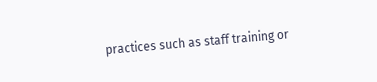practices such as staff training or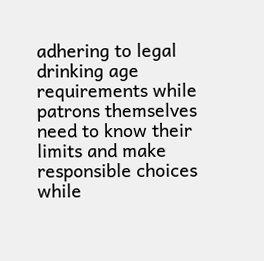adhering to legal drinking age requirements while patrons themselves need to know their limits and make responsible choices while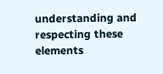understanding and respecting these elements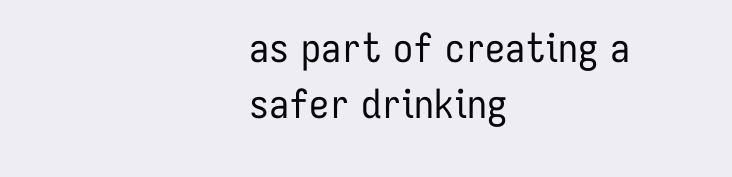as part of creating a safer drinking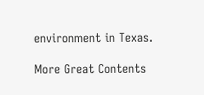environment in Texas.

More Great Contents